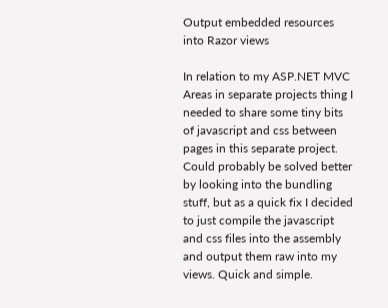Output embedded resources into Razor views

In relation to my ASP.NET MVC Areas in separate projects thing I needed to share some tiny bits of javascript and css between pages in this separate project. Could probably be solved better by looking into the bundling stuff, but as a quick fix I decided to just compile the javascript and css files into the assembly and output them raw into my views. Quick and simple.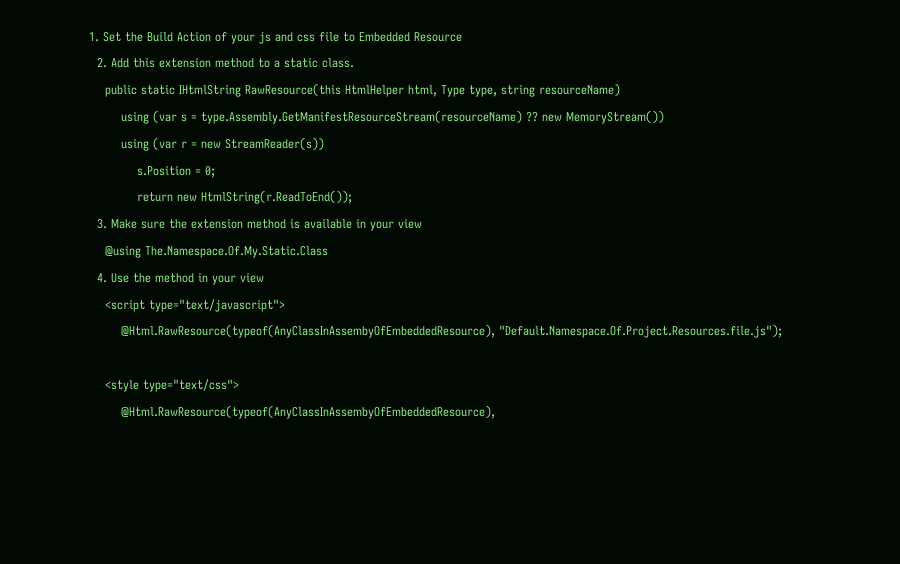1. Set the Build Action of your js and css file to Embedded Resource
  2. Add this extension method to a static class.
    public static IHtmlString RawResource(this HtmlHelper html, Type type, string resourceName)
        using (var s = type.Assembly.GetManifestResourceStream(resourceName) ?? new MemoryStream())
        using (var r = new StreamReader(s))
            s.Position = 0;
            return new HtmlString(r.ReadToEnd());
  3. Make sure the extension method is available in your view
    @using The.Namespace.Of.My.Static.Class
  4. Use the method in your view
    <script type="text/javascript">
        @Html.RawResource(typeof(AnyClassInAssembyOfEmbeddedResource), "Default.Namespace.Of.Project.Resources.file.js");

    <style type="text/css">
        @Html.RawResource(typeof(AnyClassInAssembyOfEmbeddedResource),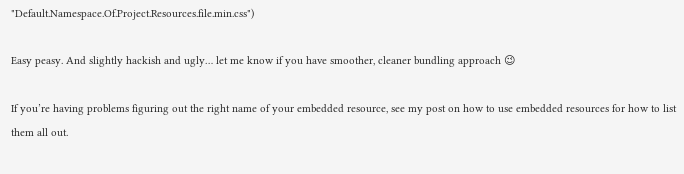"Default.Namespace.Of.Project.Resources.file.min.css")

Easy peasy. And slightly hackish and ugly… let me know if you have smoother, cleaner bundling approach 😉

If you’re having problems figuring out the right name of your embedded resource, see my post on how to use embedded resources for how to list them all out.